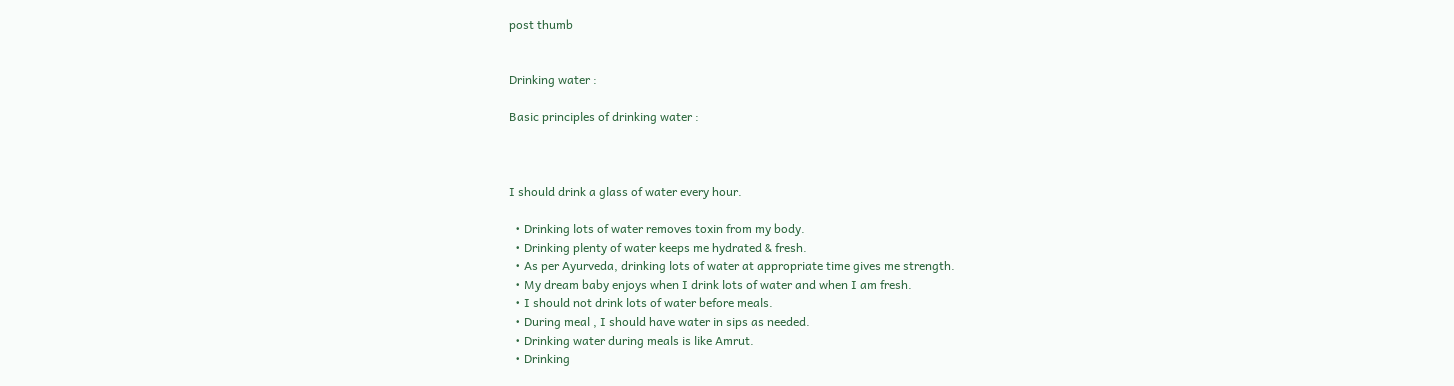post thumb


Drinking water :

Basic principles of drinking water :



I should drink a glass of water every hour.

  • Drinking lots of water removes toxin from my body.
  • Drinking plenty of water keeps me hydrated & fresh.
  • As per Ayurveda, drinking lots of water at appropriate time gives me strength.
  • My dream baby enjoys when I drink lots of water and when I am fresh.
  • I should not drink lots of water before meals.
  • During meal , I should have water in sips as needed.
  • Drinking water during meals is like Amrut.
  • Drinking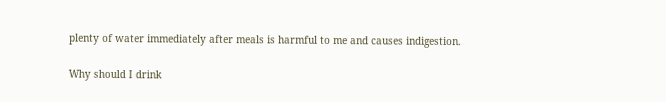plenty of water immediately after meals is harmful to me and causes indigestion.

Why should I drink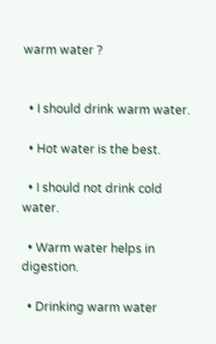warm water ?


  • I should drink warm water.

  • Hot water is the best.

  • I should not drink cold water.

  • Warm water helps in digestion.

  • Drinking warm water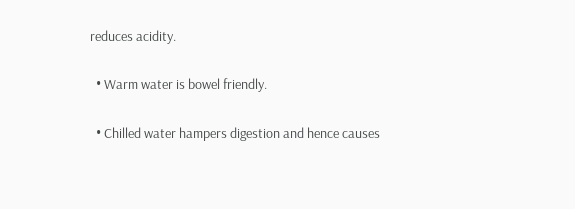reduces acidity.

  • Warm water is bowel friendly.

  • Chilled water hampers digestion and hence causes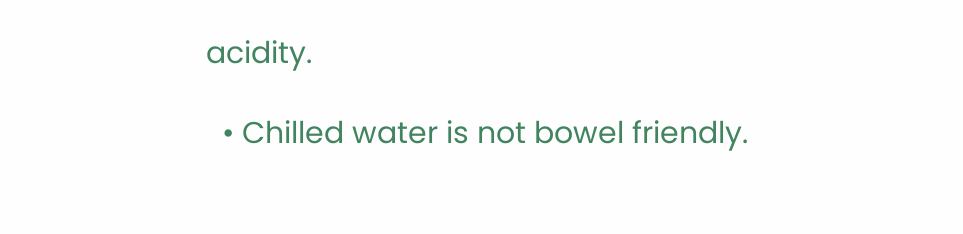acidity.

  • Chilled water is not bowel friendly.